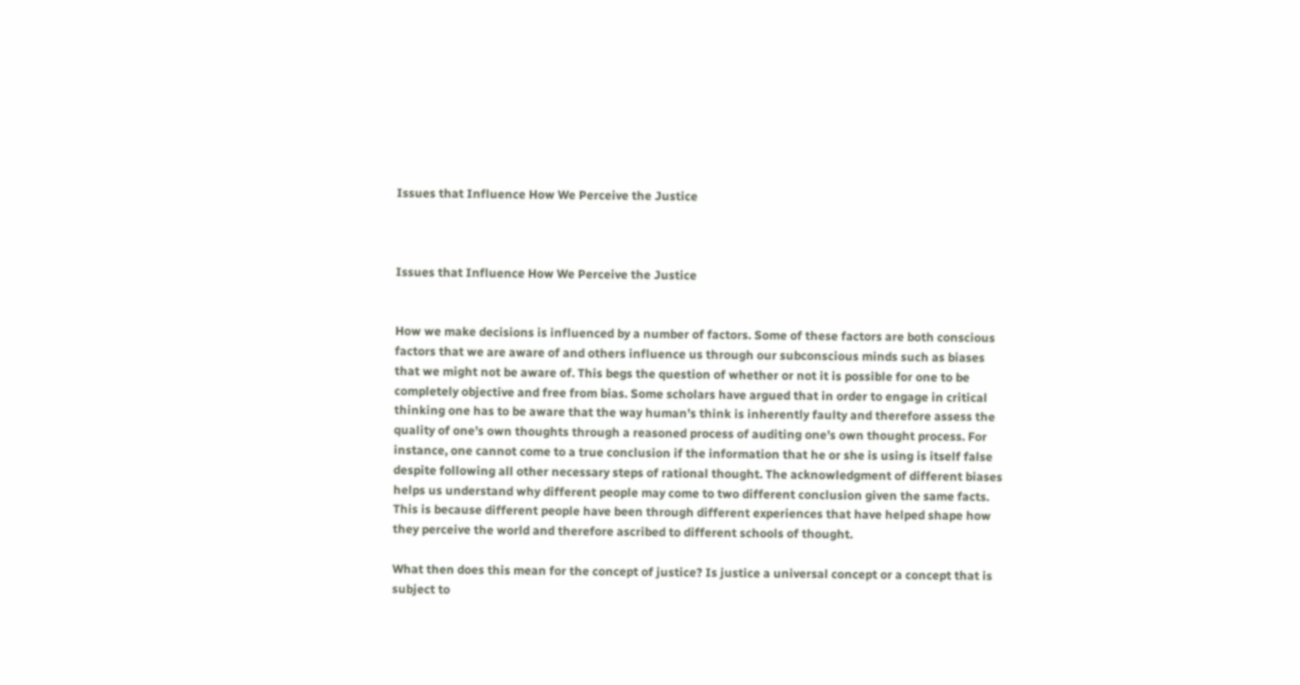Issues that Influence How We Perceive the Justice



Issues that Influence How We Perceive the Justice


How we make decisions is influenced by a number of factors. Some of these factors are both conscious factors that we are aware of and others influence us through our subconscious minds such as biases that we might not be aware of. This begs the question of whether or not it is possible for one to be completely objective and free from bias. Some scholars have argued that in order to engage in critical thinking one has to be aware that the way human’s think is inherently faulty and therefore assess the quality of one’s own thoughts through a reasoned process of auditing one’s own thought process. For instance, one cannot come to a true conclusion if the information that he or she is using is itself false despite following all other necessary steps of rational thought. The acknowledgment of different biases helps us understand why different people may come to two different conclusion given the same facts. This is because different people have been through different experiences that have helped shape how they perceive the world and therefore ascribed to different schools of thought.

What then does this mean for the concept of justice? Is justice a universal concept or a concept that is subject to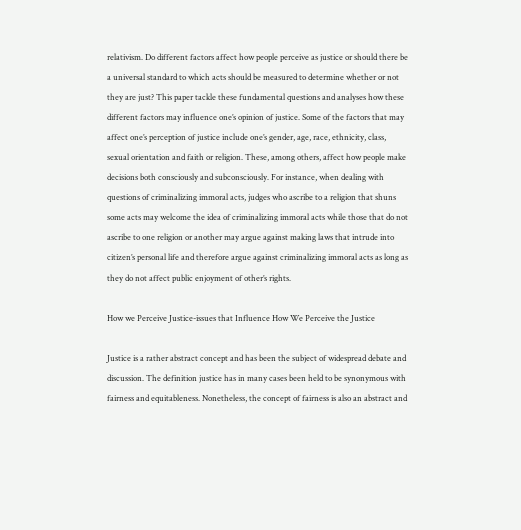relativism. Do different factors affect how people perceive as justice or should there be a universal standard to which acts should be measured to determine whether or not they are just? This paper tackle these fundamental questions and analyses how these different factors may influence one’s opinion of justice. Some of the factors that may affect one’s perception of justice include one’s gender, age, race, ethnicity, class, sexual orientation and faith or religion. These, among others, affect how people make decisions both consciously and subconsciously. For instance, when dealing with questions of criminalizing immoral acts, judges who ascribe to a religion that shuns some acts may welcome the idea of criminalizing immoral acts while those that do not ascribe to one religion or another may argue against making laws that intrude into citizen’s personal life and therefore argue against criminalizing immoral acts as long as they do not affect public enjoyment of other’s rights.

How we Perceive Justice-issues that Influence How We Perceive the Justice

Justice is a rather abstract concept and has been the subject of widespread debate and discussion. The definition justice has in many cases been held to be synonymous with fairness and equitableness. Nonetheless, the concept of fairness is also an abstract and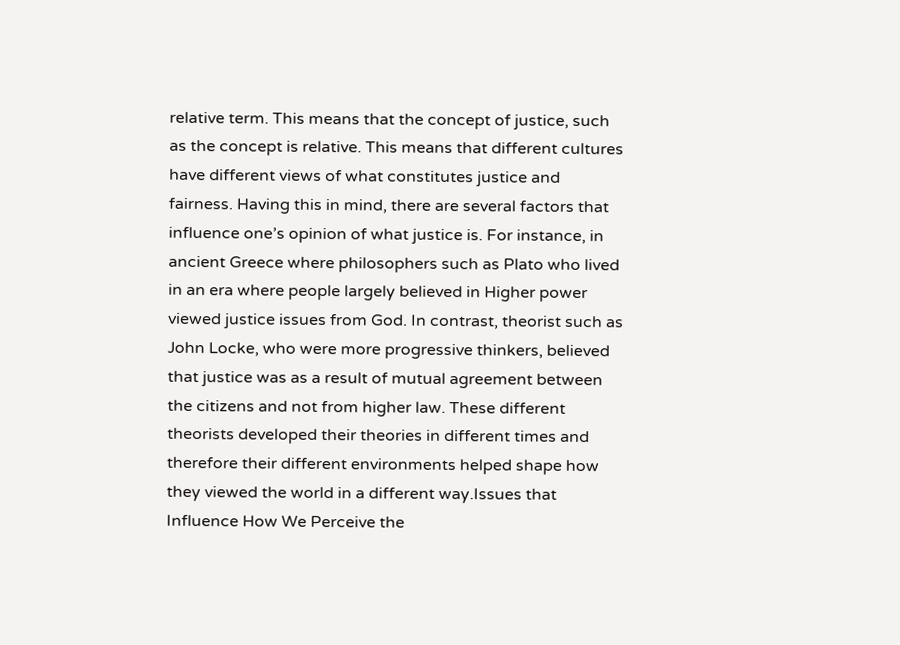relative term. This means that the concept of justice, such as the concept is relative. This means that different cultures have different views of what constitutes justice and fairness. Having this in mind, there are several factors that influence one’s opinion of what justice is. For instance, in ancient Greece where philosophers such as Plato who lived in an era where people largely believed in Higher power viewed justice issues from God. In contrast, theorist such as John Locke, who were more progressive thinkers, believed that justice was as a result of mutual agreement between the citizens and not from higher law. These different theorists developed their theories in different times and therefore their different environments helped shape how they viewed the world in a different way.Issues that Influence How We Perceive the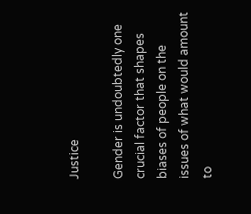Justice

Gender is undoubtedly one crucial factor that shapes biases of people on the issues of what would amount to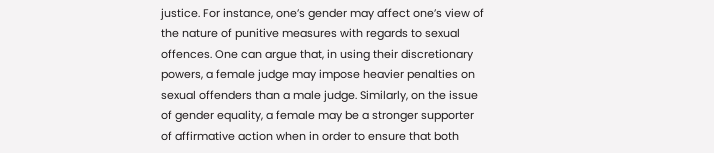justice. For instance, one’s gender may affect one’s view of the nature of punitive measures with regards to sexual offences. One can argue that, in using their discretionary powers, a female judge may impose heavier penalties on sexual offenders than a male judge. Similarly, on the issue of gender equality, a female may be a stronger supporter of affirmative action when in order to ensure that both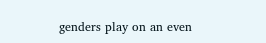genders play on an even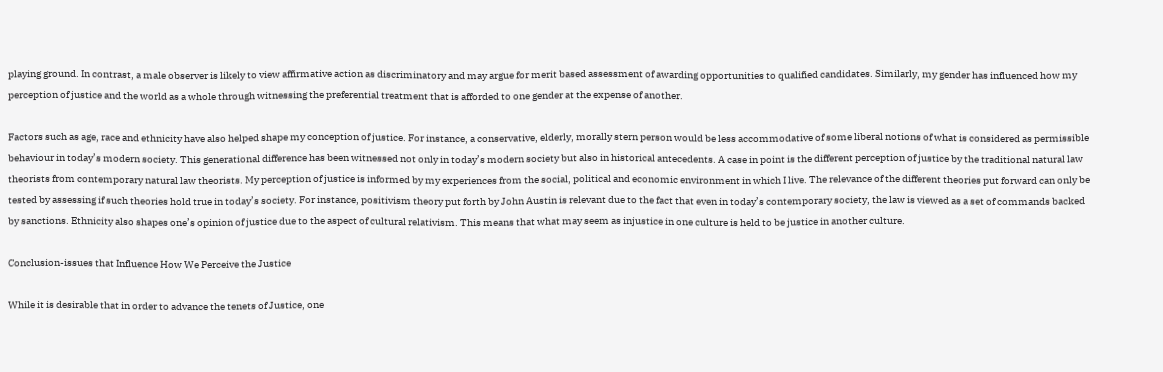playing ground. In contrast, a male observer is likely to view affirmative action as discriminatory and may argue for merit based assessment of awarding opportunities to qualified candidates. Similarly, my gender has influenced how my perception of justice and the world as a whole through witnessing the preferential treatment that is afforded to one gender at the expense of another.

Factors such as age, race and ethnicity have also helped shape my conception of justice. For instance, a conservative, elderly, morally stern person would be less accommodative of some liberal notions of what is considered as permissible behaviour in today’s modern society. This generational difference has been witnessed not only in today’s modern society but also in historical antecedents. A case in point is the different perception of justice by the traditional natural law theorists from contemporary natural law theorists. My perception of justice is informed by my experiences from the social, political and economic environment in which I live. The relevance of the different theories put forward can only be tested by assessing if such theories hold true in today’s society. For instance, positivism theory put forth by John Austin is relevant due to the fact that even in today’s contemporary society, the law is viewed as a set of commands backed by sanctions. Ethnicity also shapes one’s opinion of justice due to the aspect of cultural relativism. This means that what may seem as injustice in one culture is held to be justice in another culture.

Conclusion-issues that Influence How We Perceive the Justice

While it is desirable that in order to advance the tenets of Justice, one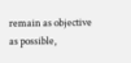remain as objective as possible,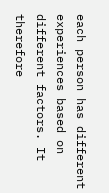each person has different experiences based on different factors. It therefore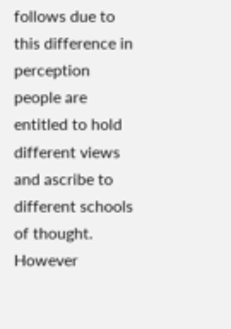follows due to this difference in perception people are entitled to hold different views and ascribe to different schools of thought. However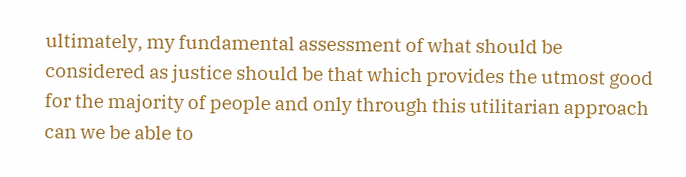ultimately, my fundamental assessment of what should be considered as justice should be that which provides the utmost good for the majority of people and only through this utilitarian approach can we be able to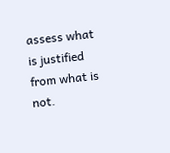assess what is justified from what is not.